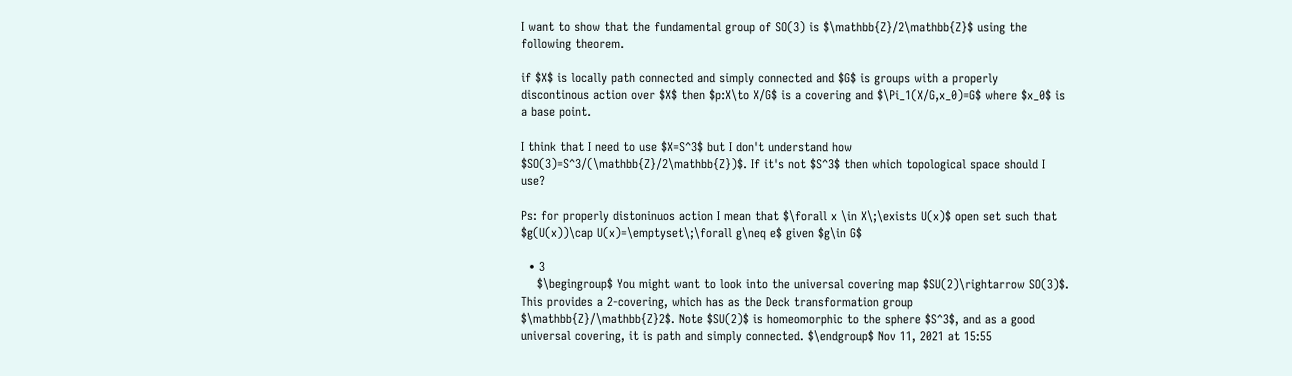I want to show that the fundamental group of SO(3) is $\mathbb{Z}/2\mathbb{Z}$ using the following theorem.

if $X$ is locally path connected and simply connected and $G$ is groups with a properly discontinous action over $X$ then $p:X\to X/G$ is a covering and $\Pi_1(X/G,x_0)=G$ where $x_0$ is a base point.

I think that I need to use $X=S^3$ but I don't understand how $SO(3)=S^3/(\mathbb{Z}/2\mathbb{Z})$. If it's not $S^3$ then which topological space should I use?

Ps: for properly distoninuos action I mean that $\forall x \in X\;\exists U(x)$ open set such that $g(U(x))\cap U(x)=\emptyset\;\forall g\neq e$ given $g\in G$

  • 3
    $\begingroup$ You might want to look into the universal covering map $SU(2)\rightarrow SO(3)$. This provides a 2-covering, which has as the Deck transformation group $\mathbb{Z}/\mathbb{Z}2$. Note $SU(2)$ is homeomorphic to the sphere $S^3$, and as a good universal covering, it is path and simply connected. $\endgroup$ Nov 11, 2021 at 15:55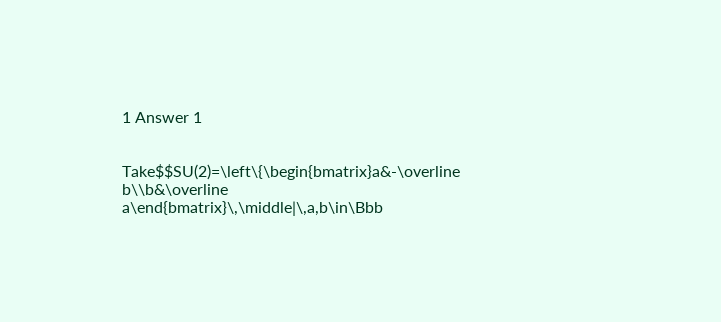1 Answer 1


Take$$SU(2)=\left\{\begin{bmatrix}a&-\overline b\\b&\overline a\end{bmatrix}\,\middle|\,a,b\in\Bbb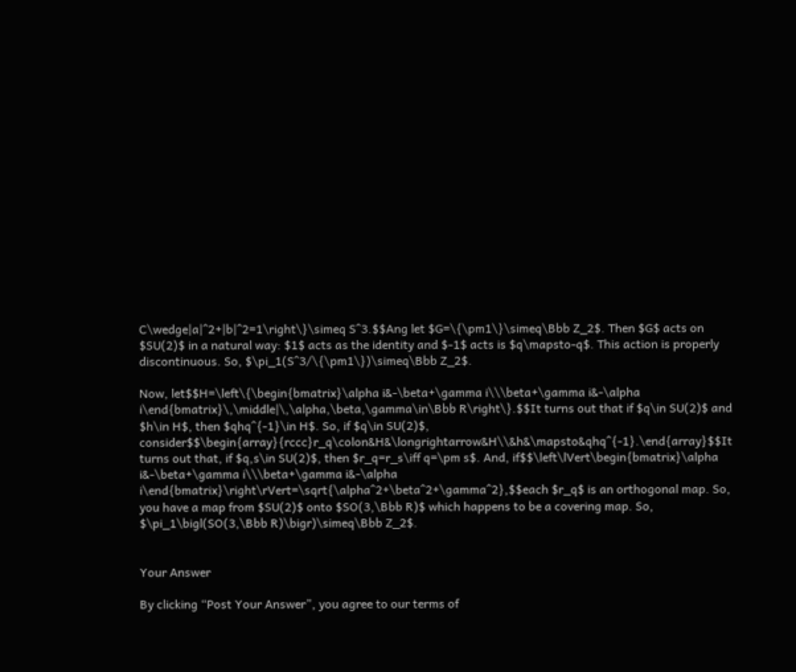C\wedge|a|^2+|b|^2=1\right\}\simeq S^3.$$Ang let $G=\{\pm1\}\simeq\Bbb Z_2$. Then $G$ acts on $SU(2)$ in a natural way: $1$ acts as the identity and $-1$ acts is $q\mapsto-q$. This action is properly discontinuous. So, $\pi_1(S^3/\{\pm1\})\simeq\Bbb Z_2$.

Now, let$$H=\left\{\begin{bmatrix}\alpha i&-\beta+\gamma i\\\beta+\gamma i&-\alpha i\end{bmatrix}\,\middle|\,\alpha,\beta,\gamma\in\Bbb R\right\}.$$It turns out that if $q\in SU(2)$ and $h\in H$, then $qhq^{-1}\in H$. So, if $q\in SU(2)$, consider$$\begin{array}{rccc}r_q\colon&H&\longrightarrow&H\\&h&\mapsto&qhq^{-1}.\end{array}$$It turns out that, if $q,s\in SU(2)$, then $r_q=r_s\iff q=\pm s$. And, if$$\left\lVert\begin{bmatrix}\alpha i&-\beta+\gamma i\\\beta+\gamma i&-\alpha i\end{bmatrix}\right\rVert=\sqrt{\alpha^2+\beta^2+\gamma^2},$$each $r_q$ is an orthogonal map. So, you have a map from $SU(2)$ onto $SO(3,\Bbb R)$ which happens to be a covering map. So, $\pi_1\bigl(SO(3,\Bbb R)\bigr)\simeq\Bbb Z_2$.


Your Answer

By clicking “Post Your Answer”, you agree to our terms of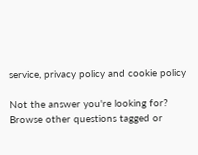service, privacy policy and cookie policy

Not the answer you're looking for? Browse other questions tagged or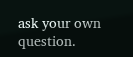ask your own question.